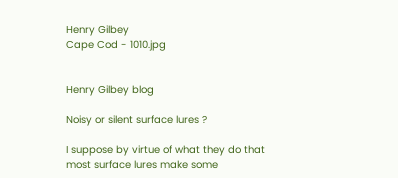Henry Gilbey
Cape Cod - 1010.jpg


Henry Gilbey blog

Noisy or silent surface lures ?

I suppose by virtue of what they do that most surface lures make some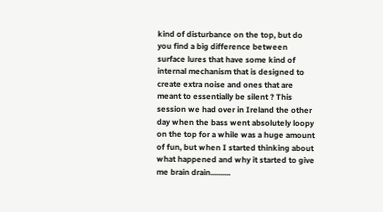kind of disturbance on the top, but do you find a big difference between surface lures that have some kind of internal mechanism that is designed to create extra noise and ones that are meant to essentially be silent ? This session we had over in Ireland the other day when the bass went absolutely loopy on the top for a while was a huge amount of fun, but when I started thinking about what happened and why it started to give me brain drain..........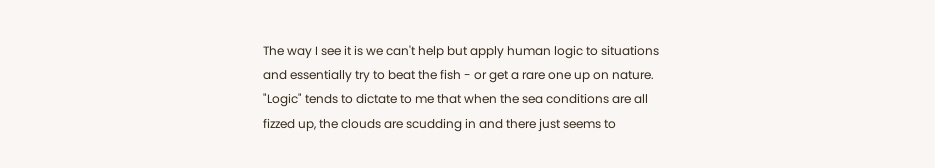The way I see it is we can't help but apply human logic to situations and essentially try to beat the fish - or get a rare one up on nature. "Logic" tends to dictate to me that when the sea conditions are all fizzed up, the clouds are scudding in and there just seems to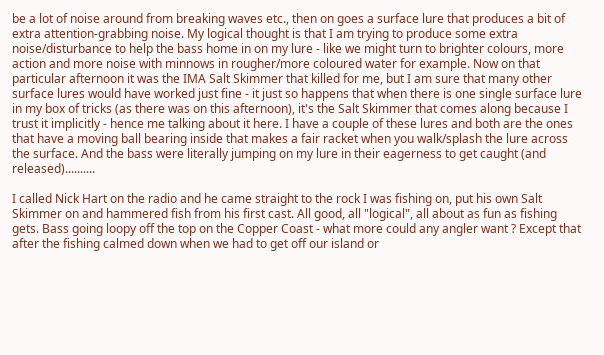be a lot of noise around from breaking waves etc., then on goes a surface lure that produces a bit of extra attention-grabbing noise. My logical thought is that I am trying to produce some extra noise/disturbance to help the bass home in on my lure - like we might turn to brighter colours, more action and more noise with minnows in rougher/more coloured water for example. Now on that particular afternoon it was the IMA Salt Skimmer that killed for me, but I am sure that many other surface lures would have worked just fine - it just so happens that when there is one single surface lure in my box of tricks (as there was on this afternoon), it's the Salt Skimmer that comes along because I trust it implicitly - hence me talking about it here. I have a couple of these lures and both are the ones that have a moving ball bearing inside that makes a fair racket when you walk/splash the lure across the surface. And the bass were literally jumping on my lure in their eagerness to get caught (and released)..........

I called Nick Hart on the radio and he came straight to the rock I was fishing on, put his own Salt Skimmer on and hammered fish from his first cast. All good, all "logical", all about as fun as fishing gets. Bass going loopy off the top on the Copper Coast - what more could any angler want ? Except that after the fishing calmed down when we had to get off our island or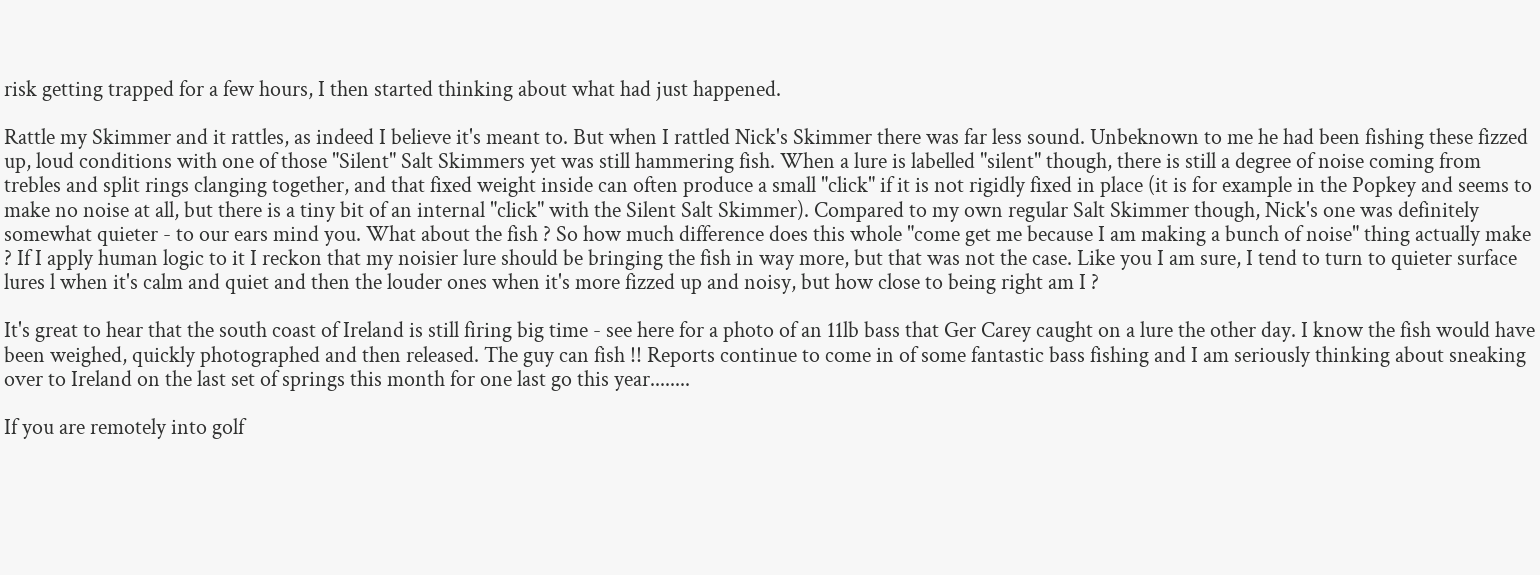risk getting trapped for a few hours, I then started thinking about what had just happened.

Rattle my Skimmer and it rattles, as indeed I believe it's meant to. But when I rattled Nick's Skimmer there was far less sound. Unbeknown to me he had been fishing these fizzed up, loud conditions with one of those "Silent" Salt Skimmers yet was still hammering fish. When a lure is labelled "silent" though, there is still a degree of noise coming from trebles and split rings clanging together, and that fixed weight inside can often produce a small "click" if it is not rigidly fixed in place (it is for example in the Popkey and seems to make no noise at all, but there is a tiny bit of an internal "click" with the Silent Salt Skimmer). Compared to my own regular Salt Skimmer though, Nick's one was definitely somewhat quieter - to our ears mind you. What about the fish ? So how much difference does this whole "come get me because I am making a bunch of noise" thing actually make ? If I apply human logic to it I reckon that my noisier lure should be bringing the fish in way more, but that was not the case. Like you I am sure, I tend to turn to quieter surface lures l when it's calm and quiet and then the louder ones when it's more fizzed up and noisy, but how close to being right am I ?

It's great to hear that the south coast of Ireland is still firing big time - see here for a photo of an 11lb bass that Ger Carey caught on a lure the other day. I know the fish would have been weighed, quickly photographed and then released. The guy can fish !! Reports continue to come in of some fantastic bass fishing and I am seriously thinking about sneaking over to Ireland on the last set of springs this month for one last go this year........

If you are remotely into golf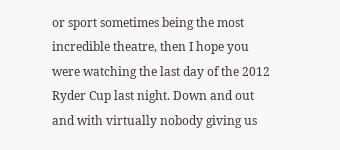or sport sometimes being the most incredible theatre, then I hope you were watching the last day of the 2012 Ryder Cup last night. Down and out and with virtually nobody giving us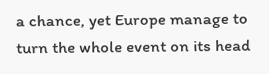a chance, yet Europe manage to turn the whole event on its head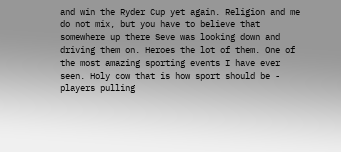and win the Ryder Cup yet again. Religion and me do not mix, but you have to believe that somewhere up there Seve was looking down and driving them on. Heroes the lot of them. One of the most amazing sporting events I have ever seen. Holy cow that is how sport should be - players pulling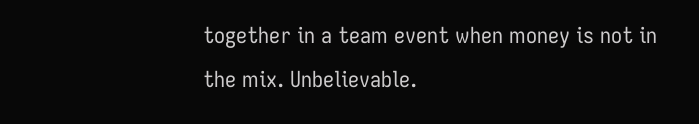together in a team event when money is not in the mix. Unbelievable.